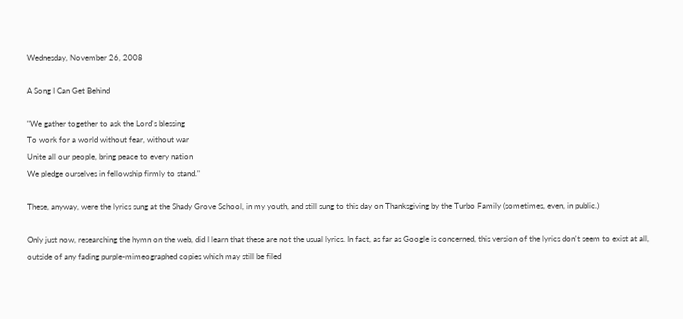Wednesday, November 26, 2008

A Song I Can Get Behind

"We gather together to ask the Lord's blessing
To work for a world without fear, without war
Unite all our people, bring peace to every nation
We pledge ourselves in fellowship firmly to stand."

These, anyway, were the lyrics sung at the Shady Grove School, in my youth, and still sung to this day on Thanksgiving by the Turbo Family (sometimes, even, in public.)

Only just now, researching the hymn on the web, did I learn that these are not the usual lyrics. In fact, as far as Google is concerned, this version of the lyrics don't seem to exist at all, outside of any fading purple-mimeographed copies which may still be filed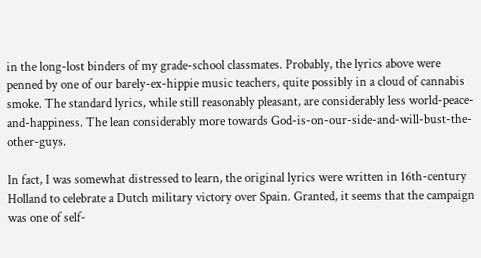in the long-lost binders of my grade-school classmates. Probably, the lyrics above were penned by one of our barely-ex-hippie music teachers, quite possibly in a cloud of cannabis smoke. The standard lyrics, while still reasonably pleasant, are considerably less world-peace-and-happiness. The lean considerably more towards God-is-on-our-side-and-will-bust-the-other-guys.

In fact, I was somewhat distressed to learn, the original lyrics were written in 16th-century Holland to celebrate a Dutch military victory over Spain. Granted, it seems that the campaign was one of self-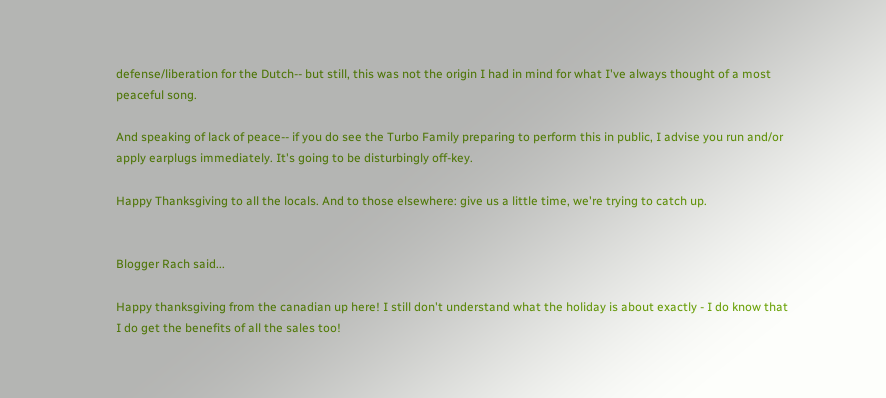defense/liberation for the Dutch-- but still, this was not the origin I had in mind for what I've always thought of a most peaceful song.

And speaking of lack of peace-- if you do see the Turbo Family preparing to perform this in public, I advise you run and/or apply earplugs immediately. It's going to be disturbingly off-key.

Happy Thanksgiving to all the locals. And to those elsewhere: give us a little time, we're trying to catch up.


Blogger Rach said...

Happy thanksgiving from the canadian up here! I still don't understand what the holiday is about exactly - I do know that I do get the benefits of all the sales too!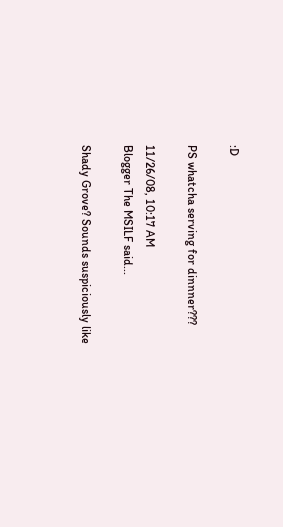:D

PS whatcha serving for dinnner???

11/26/08, 10:17 AM
Blogger The MSILF said...

Shady Grove? Sounds suspiciously like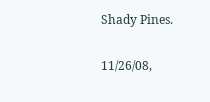Shady Pines.

11/26/08,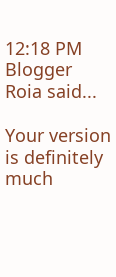12:18 PM
Blogger Roia said...

Your version is definitely much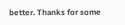better. Thanks for some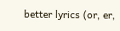better lyrics (or, er,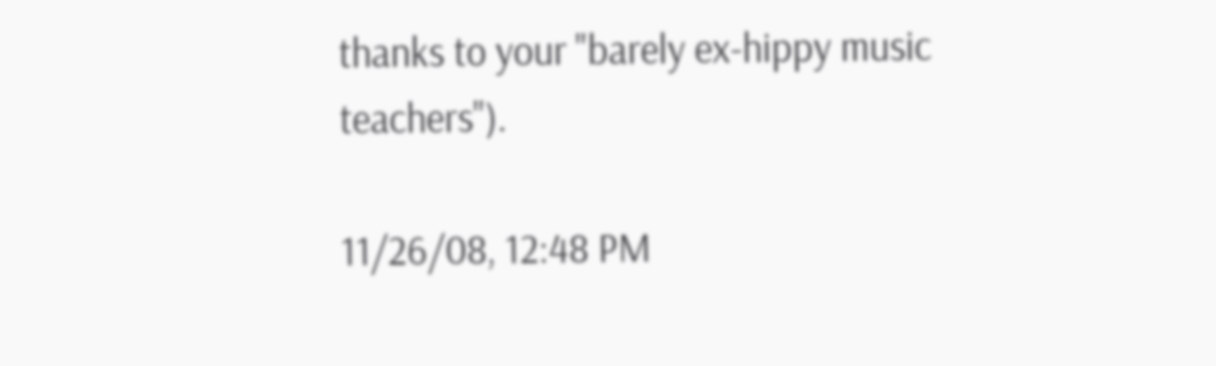thanks to your "barely ex-hippy music teachers").

11/26/08, 12:48 PM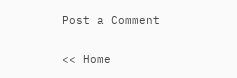Post a Comment

<< Home